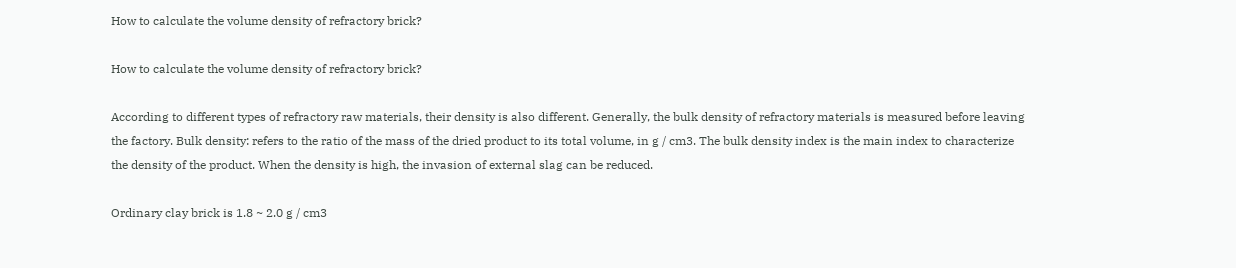How to calculate the volume density of refractory brick?

How to calculate the volume density of refractory brick?

According to different types of refractory raw materials, their density is also different. Generally, the bulk density of refractory materials is measured before leaving the factory. Bulk density: refers to the ratio of the mass of the dried product to its total volume, in g / cm3. The bulk density index is the main index to characterize the density of the product. When the density is high, the invasion of external slag can be reduced.

Ordinary clay brick is 1.8 ~ 2.0 g / cm3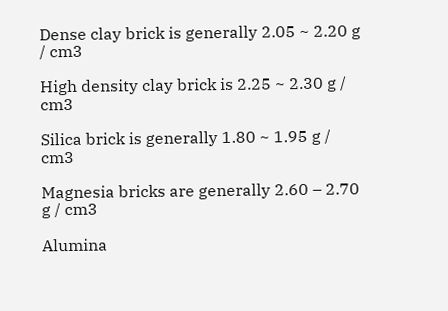Dense clay brick is generally 2.05 ~ 2.20 g / cm3

High density clay brick is 2.25 ~ 2.30 g / cm3

Silica brick is generally 1.80 ~ 1.95 g / cm3

Magnesia bricks are generally 2.60 – 2.70 g / cm3

Alumina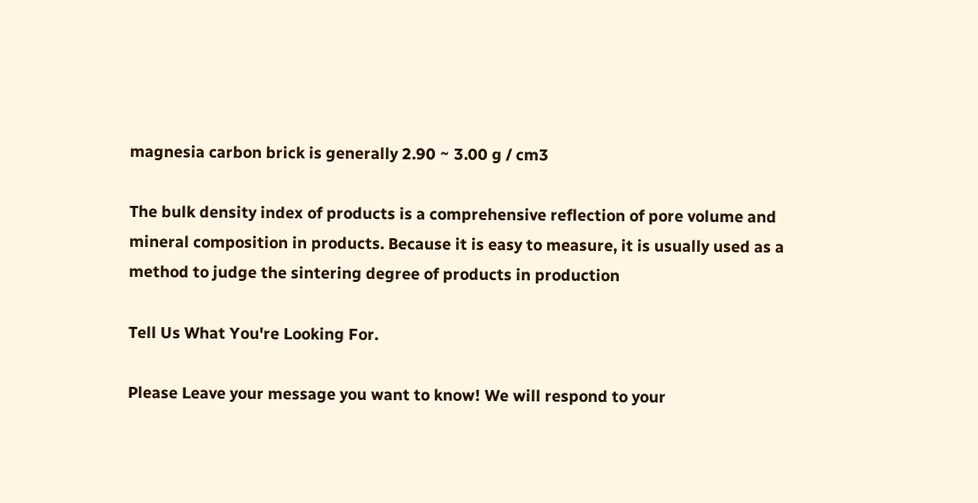magnesia carbon brick is generally 2.90 ~ 3.00 g / cm3

The bulk density index of products is a comprehensive reflection of pore volume and mineral composition in products. Because it is easy to measure, it is usually used as a method to judge the sintering degree of products in production

Tell Us What You're Looking For.

Please Leave your message you want to know! We will respond to your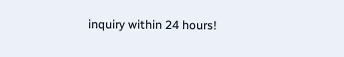inquiry within 24 hours!